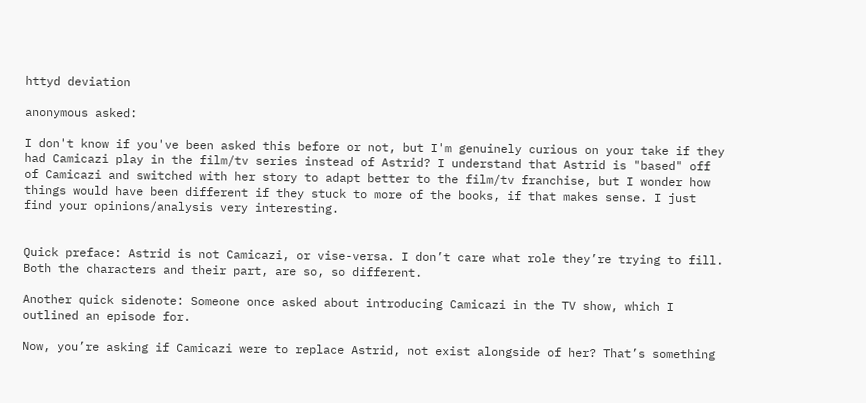httyd deviation

anonymous asked:

I don't know if you've been asked this before or not, but I'm genuinely curious on your take if they had Camicazi play in the film/tv series instead of Astrid? I understand that Astrid is "based" off of Camicazi and switched with her story to adapt better to the film/tv franchise, but I wonder how things would have been different if they stuck to more of the books, if that makes sense. I just find your opinions/analysis very interesting.


Quick preface: Astrid is not Camicazi, or vise-versa. I don’t care what role they’re trying to fill. Both the characters and their part, are so, so different.

Another quick sidenote: Someone once asked about introducing Camicazi in the TV show, which I outlined an episode for.

Now, you’re asking if Camicazi were to replace Astrid, not exist alongside of her? That’s something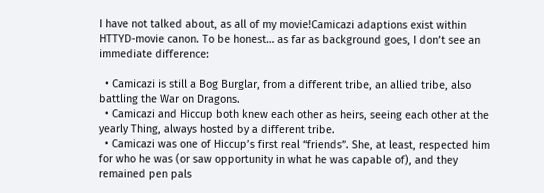I have not talked about, as all of my movie!Camicazi adaptions exist within HTTYD-movie canon. To be honest… as far as background goes, I don’t see an immediate difference:

  • Camicazi is still a Bog Burglar, from a different tribe, an allied tribe, also battling the War on Dragons.
  • Camicazi and Hiccup both knew each other as heirs, seeing each other at the yearly Thing, always hosted by a different tribe.
  • Camicazi was one of Hiccup’s first real “friends”. She, at least, respected him for who he was (or saw opportunity in what he was capable of), and they remained pen pals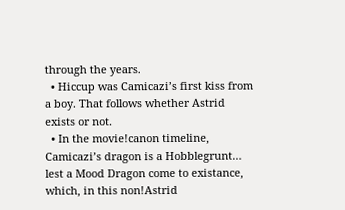through the years.
  • Hiccup was Camicazi’s first kiss from a boy. That follows whether Astrid exists or not.
  • In the movie!canon timeline, Camicazi’s dragon is a Hobblegrunt… lest a Mood Dragon come to existance, which, in this non!Astrid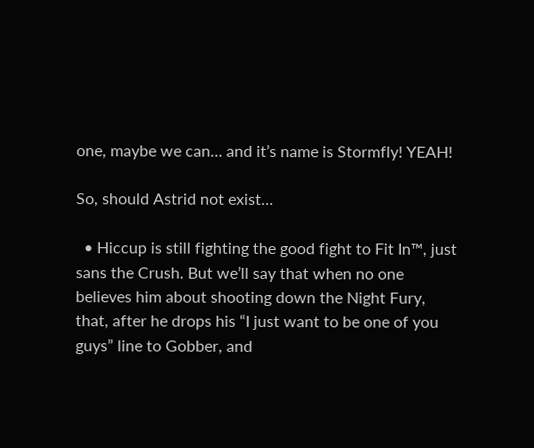one, maybe we can… and it’s name is Stormfly! YEAH!

So, should Astrid not exist…

  • Hiccup is still fighting the good fight to Fit In™, just sans the Crush. But we’ll say that when no one believes him about shooting down the Night Fury, that, after he drops his “I just want to be one of you guys” line to Gobber, and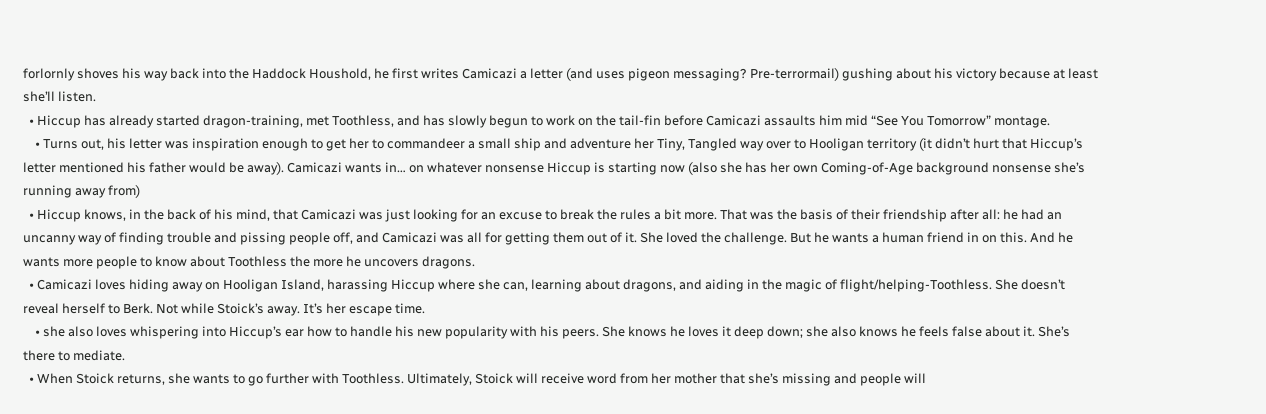forlornly shoves his way back into the Haddock Houshold, he first writes Camicazi a letter (and uses pigeon messaging? Pre-terrormail) gushing about his victory because at least she’ll listen.
  • Hiccup has already started dragon-training, met Toothless, and has slowly begun to work on the tail-fin before Camicazi assaults him mid “See You Tomorrow” montage.
    • Turns out, his letter was inspiration enough to get her to commandeer a small ship and adventure her Tiny, Tangled way over to Hooligan territory (it didn’t hurt that Hiccup’s letter mentioned his father would be away). Camicazi wants in… on whatever nonsense Hiccup is starting now (also she has her own Coming-of-Age background nonsense she’s running away from)
  • Hiccup knows, in the back of his mind, that Camicazi was just looking for an excuse to break the rules a bit more. That was the basis of their friendship after all: he had an uncanny way of finding trouble and pissing people off, and Camicazi was all for getting them out of it. She loved the challenge. But he wants a human friend in on this. And he wants more people to know about Toothless the more he uncovers dragons.
  • Camicazi loves hiding away on Hooligan Island, harassing Hiccup where she can, learning about dragons, and aiding in the magic of flight/helping-Toothless. She doesn’t reveal herself to Berk. Not while Stoick’s away. It’s her escape time.
    • she also loves whispering into Hiccup’s ear how to handle his new popularity with his peers. She knows he loves it deep down; she also knows he feels false about it. She’s there to mediate.
  • When Stoick returns, she wants to go further with Toothless. Ultimately, Stoick will receive word from her mother that she’s missing and people will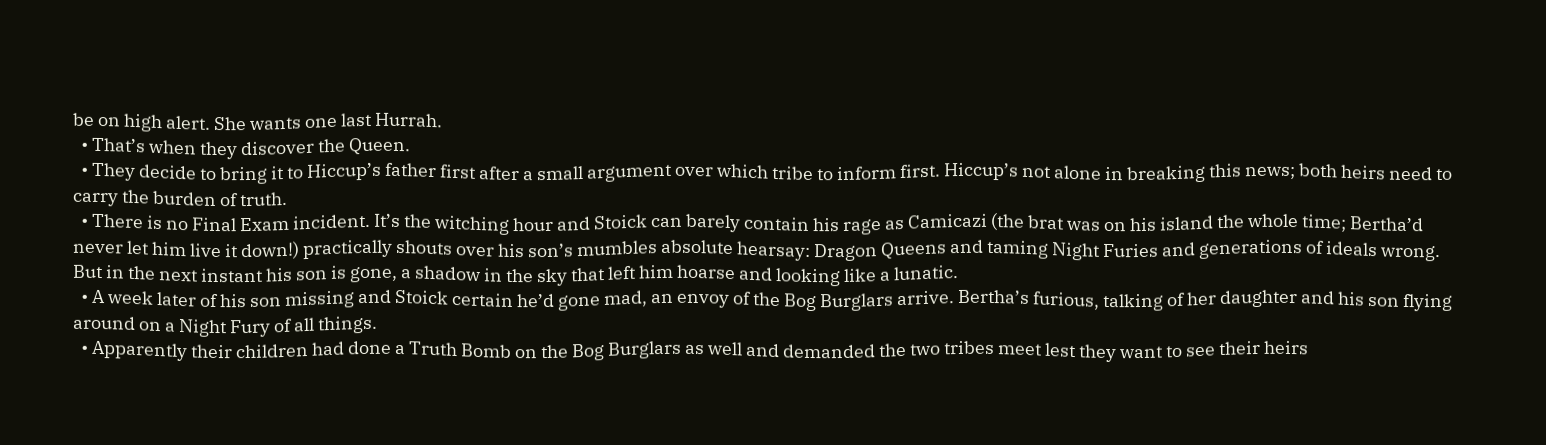be on high alert. She wants one last Hurrah.
  • That’s when they discover the Queen.
  • They decide to bring it to Hiccup’s father first after a small argument over which tribe to inform first. Hiccup’s not alone in breaking this news; both heirs need to carry the burden of truth.
  • There is no Final Exam incident. It’s the witching hour and Stoick can barely contain his rage as Camicazi (the brat was on his island the whole time; Bertha’d never let him live it down!) practically shouts over his son’s mumbles absolute hearsay: Dragon Queens and taming Night Furies and generations of ideals wrong. But in the next instant his son is gone, a shadow in the sky that left him hoarse and looking like a lunatic.
  • A week later of his son missing and Stoick certain he’d gone mad, an envoy of the Bog Burglars arrive. Bertha’s furious, talking of her daughter and his son flying around on a Night Fury of all things.
  • Apparently their children had done a Truth Bomb on the Bog Burglars as well and demanded the two tribes meet lest they want to see their heirs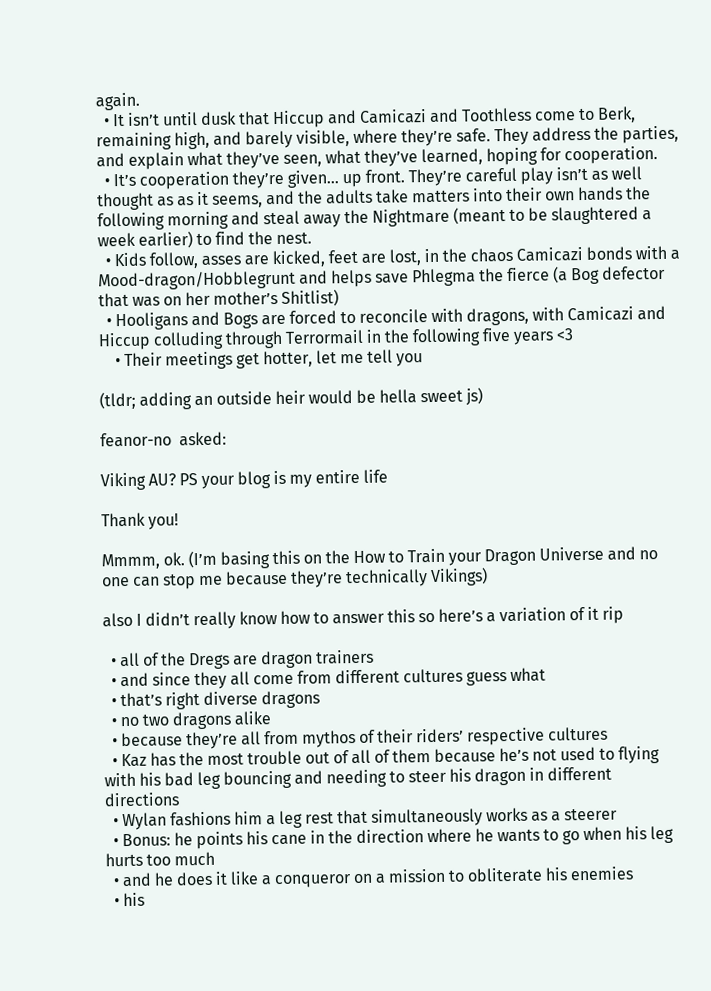again.
  • It isn’t until dusk that Hiccup and Camicazi and Toothless come to Berk, remaining high, and barely visible, where they’re safe. They address the parties, and explain what they’ve seen, what they’ve learned, hoping for cooperation.
  • It’s cooperation they’re given… up front. They’re careful play isn’t as well thought as as it seems, and the adults take matters into their own hands the following morning and steal away the Nightmare (meant to be slaughtered a week earlier) to find the nest.
  • Kids follow, asses are kicked, feet are lost, in the chaos Camicazi bonds with a Mood-dragon/Hobblegrunt and helps save Phlegma the fierce (a Bog defector that was on her mother’s Shitlist)
  • Hooligans and Bogs are forced to reconcile with dragons, with Camicazi and Hiccup colluding through Terrormail in the following five years <3
    • Their meetings get hotter, let me tell you

(tldr; adding an outside heir would be hella sweet js)

feanor-no  asked:

Viking AU? PS your blog is my entire life

Thank you!

Mmmm, ok. (I’m basing this on the How to Train your Dragon Universe and no one can stop me because they’re technically Vikings)

also I didn’t really know how to answer this so here’s a variation of it rip

  • all of the Dregs are dragon trainers
  • and since they all come from different cultures guess what
  • that’s right diverse dragons
  • no two dragons alike
  • because they’re all from mythos of their riders’ respective cultures
  • Kaz has the most trouble out of all of them because he’s not used to flying with his bad leg bouncing and needing to steer his dragon in different directions
  • Wylan fashions him a leg rest that simultaneously works as a steerer
  • Bonus: he points his cane in the direction where he wants to go when his leg hurts too much
  • and he does it like a conqueror on a mission to obliterate his enemies
  • his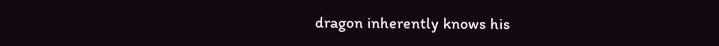dragon inherently knows his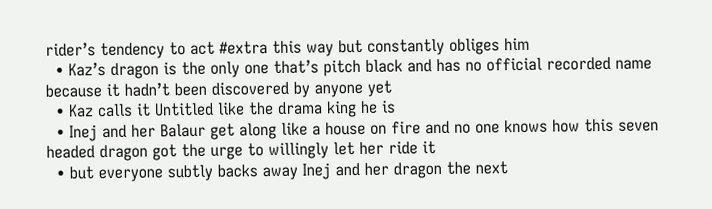rider’s tendency to act #extra this way but constantly obliges him
  • Kaz’s dragon is the only one that’s pitch black and has no official recorded name because it hadn’t been discovered by anyone yet
  • Kaz calls it Untitled like the drama king he is
  • Inej and her Balaur get along like a house on fire and no one knows how this seven headed dragon got the urge to willingly let her ride it
  • but everyone subtly backs away Inej and her dragon the next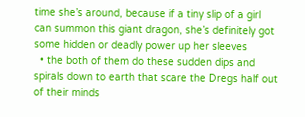time she’s around, because if a tiny slip of a girl can summon this giant dragon, she’s definitely got some hidden or deadly power up her sleeves
  • the both of them do these sudden dips and spirals down to earth that scare the Dregs half out of their minds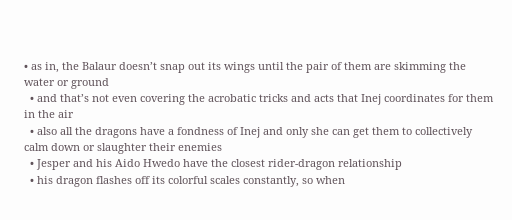• as in, the Balaur doesn’t snap out its wings until the pair of them are skimming the water or ground
  • and that’s not even covering the acrobatic tricks and acts that Inej coordinates for them in the air
  • also all the dragons have a fondness of Inej and only she can get them to collectively calm down or slaughter their enemies
  • Jesper and his Aido Hwedo have the closest rider-dragon relationship
  • his dragon flashes off its colorful scales constantly, so when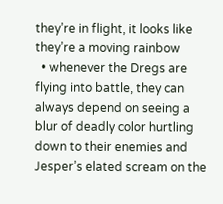they’re in flight, it looks like they’re a moving rainbow
  • whenever the Dregs are flying into battle, they can always depend on seeing a blur of deadly color hurtling down to their enemies and Jesper’s elated scream on the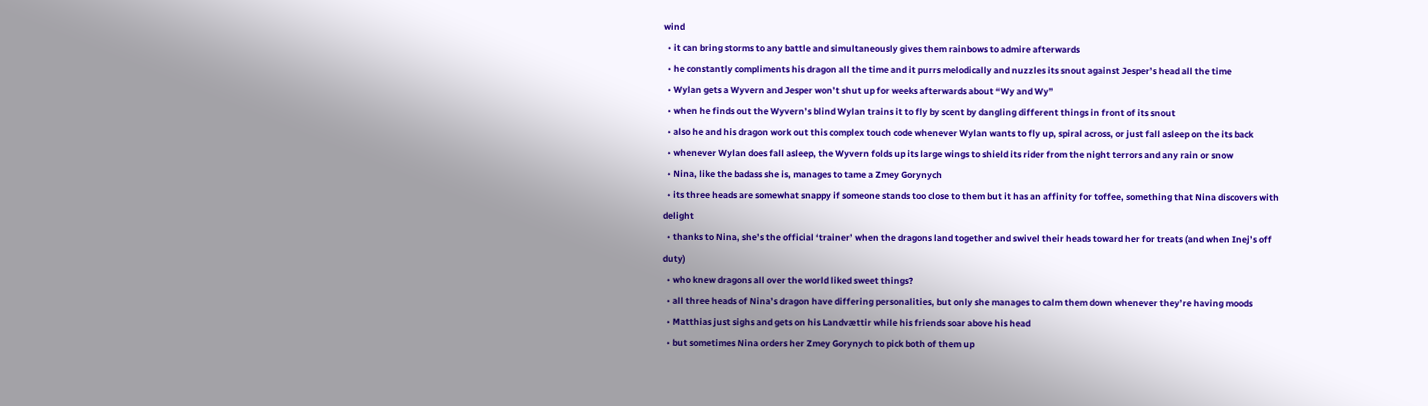wind
  • it can bring storms to any battle and simultaneously gives them rainbows to admire afterwards
  • he constantly compliments his dragon all the time and it purrs melodically and nuzzles its snout against Jesper’s head all the time
  • Wylan gets a Wyvern and Jesper won’t shut up for weeks afterwards about “Wy and Wy”
  • when he finds out the Wyvern’s blind Wylan trains it to fly by scent by dangling different things in front of its snout
  • also he and his dragon work out this complex touch code whenever Wylan wants to fly up, spiral across, or just fall asleep on the its back
  • whenever Wylan does fall asleep, the Wyvern folds up its large wings to shield its rider from the night terrors and any rain or snow
  • Nina, like the badass she is, manages to tame a Zmey Gorynych
  • its three heads are somewhat snappy if someone stands too close to them but it has an affinity for toffee, something that Nina discovers with delight
  • thanks to Nina, she’s the official ‘trainer’ when the dragons land together and swivel their heads toward her for treats (and when Inej’s off duty)
  • who knew dragons all over the world liked sweet things?
  • all three heads of Nina’s dragon have differing personalities, but only she manages to calm them down whenever they’re having moods
  • Matthias just sighs and gets on his Landvættir while his friends soar above his head
  • but sometimes Nina orders her Zmey Gorynych to pick both of them up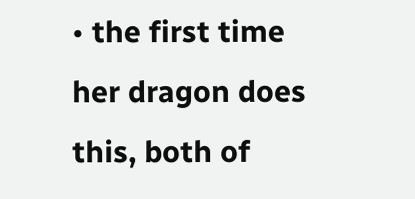• the first time her dragon does this, both of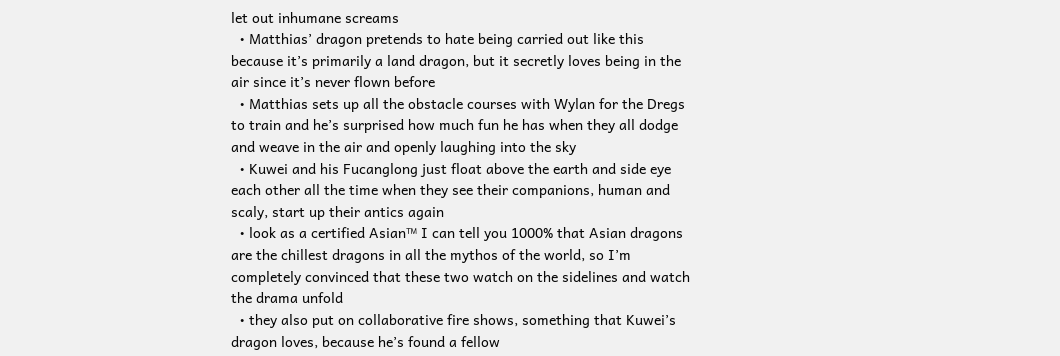let out inhumane screams
  • Matthias’ dragon pretends to hate being carried out like this because it’s primarily a land dragon, but it secretly loves being in the air since it’s never flown before
  • Matthias sets up all the obstacle courses with Wylan for the Dregs to train and he’s surprised how much fun he has when they all dodge and weave in the air and openly laughing into the sky
  • Kuwei and his Fucanglong just float above the earth and side eye each other all the time when they see their companions, human and scaly, start up their antics again
  • look as a certified Asian™ I can tell you 1000% that Asian dragons are the chillest dragons in all the mythos of the world, so I’m completely convinced that these two watch on the sidelines and watch the drama unfold
  • they also put on collaborative fire shows, something that Kuwei’s dragon loves, because he’s found a fellow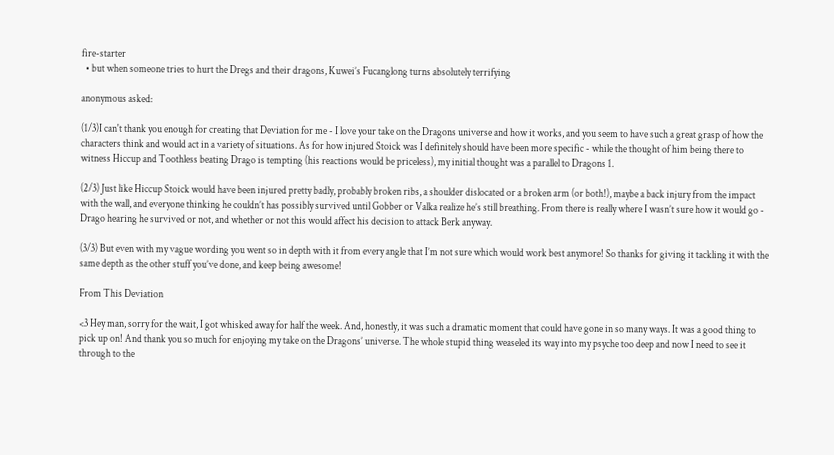fire-starter
  • but when someone tries to hurt the Dregs and their dragons, Kuwei’s Fucanglong turns absolutely terrifying

anonymous asked:

(1/3)I can't thank you enough for creating that Deviation for me - I love your take on the Dragons universe and how it works, and you seem to have such a great grasp of how the characters think and would act in a variety of situations. As for how injured Stoick was I definitely should have been more specific - while the thought of him being there to witness Hiccup and Toothless beating Drago is tempting (his reactions would be priceless), my initial thought was a parallel to Dragons 1.

(2/3) Just like Hiccup Stoick would have been injured pretty badly, probably broken ribs, a shoulder dislocated or a broken arm (or both!), maybe a back injury from the impact with the wall, and everyone thinking he couldn’t has possibly survived until Gobber or Valka realize he’s still breathing. From there is really where I wasn’t sure how it would go - Drago hearing he survived or not, and whether or not this would affect his decision to attack Berk anyway.

(3/3) But even with my vague wording you went so in depth with it from every angle that I’m not sure which would work best anymore! So thanks for giving it tackling it with the same depth as the other stuff you’ve done, and keep being awesome!

From This Deviation

<3 Hey man, sorry for the wait, I got whisked away for half the week. And, honestly, it was such a dramatic moment that could have gone in so many ways. It was a good thing to pick up on! And thank you so much for enjoying my take on the Dragons’ universe. The whole stupid thing weaseled its way into my psyche too deep and now I need to see it through to the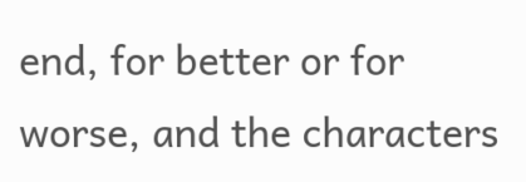end, for better or for worse, and the characters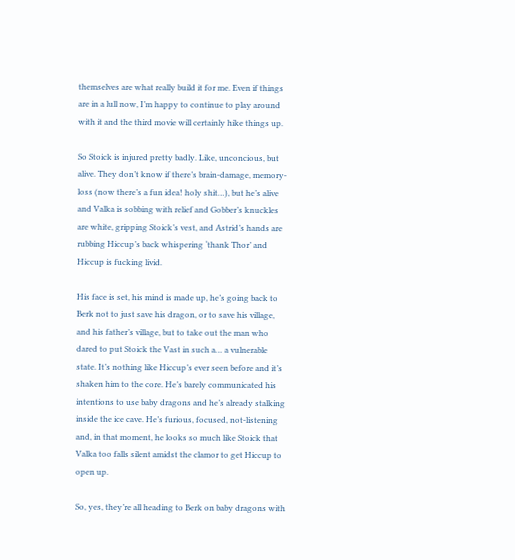themselves are what really build it for me. Even if things are in a lull now, I’m happy to continue to play around with it and the third movie will certainly hike things up.

So Stoick is injured pretty badly. Like, unconcious, but alive. They don’t know if there’s brain-damage, memory-loss (now there’s a fun idea! holy shit…), but he’s alive and Valka is sobbing with relief and Gobber’s knuckles are white, gripping Stoick’s vest, and Astrid’s hands are rubbing Hiccup’s back whispering ‘thank Thor’ and Hiccup is fucking livid.

His face is set, his mind is made up, he’s going back to Berk not to just save his dragon, or to save his village, and his father’s village, but to take out the man who dared to put Stoick the Vast in such a… a vulnerable state. It’s nothing like Hiccup’s ever seen before and it’s shaken him to the core. He’s barely communicated his intentions to use baby dragons and he’s already stalking inside the ice cave. He’s furious, focused, not-listening and, in that moment, he looks so much like Stoick that Valka too falls silent amidst the clamor to get Hiccup to open up.

So, yes, they’re all heading to Berk on baby dragons with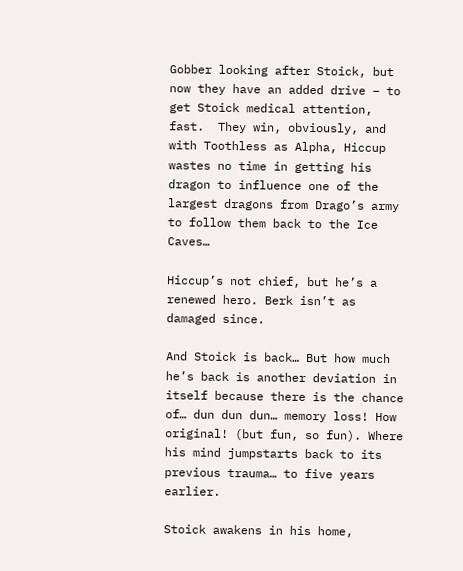Gobber looking after Stoick, but now they have an added drive – to get Stoick medical attention, fast.  They win, obviously, and with Toothless as Alpha, Hiccup wastes no time in getting his dragon to influence one of the largest dragons from Drago’s army to follow them back to the Ice Caves…

Hiccup’s not chief, but he’s a renewed hero. Berk isn’t as damaged since.

And Stoick is back… But how much he’s back is another deviation in itself because there is the chance of… dun dun dun… memory loss! How original! (but fun, so fun). Where his mind jumpstarts back to its previous trauma… to five years earlier.

Stoick awakens in his home,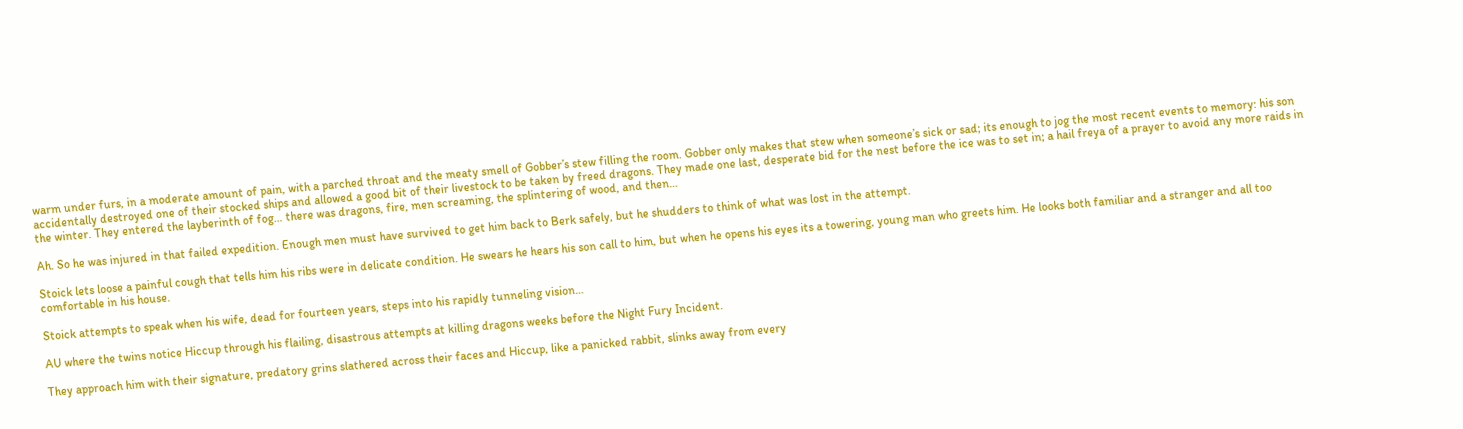warm under furs, in a moderate amount of pain, with a parched throat and the meaty smell of Gobber’s stew filling the room. Gobber only makes that stew when someone’s sick or sad; its enough to jog the most recent events to memory: his son accidentally destroyed one of their stocked ships and allowed a good bit of their livestock to be taken by freed dragons. They made one last, desperate bid for the nest before the ice was to set in; a hail freya of a prayer to avoid any more raids in the winter. They entered the layberinth of fog… there was dragons, fire, men screaming, the splintering of wood, and then…

Ah. So he was injured in that failed expedition. Enough men must have survived to get him back to Berk safely, but he shudders to think of what was lost in the attempt.

Stoick lets loose a painful cough that tells him his ribs were in delicate condition. He swears he hears his son call to him, but when he opens his eyes its a towering, young man who greets him. He looks both familiar and a stranger and all too comfortable in his house.

Stoick attempts to speak when his wife, dead for fourteen years, steps into his rapidly tunneling vision…

AU where the twins notice Hiccup through his flailing, disastrous attempts at killing dragons weeks before the Night Fury Incident.

They approach him with their signature, predatory grins slathered across their faces and Hiccup, like a panicked rabbit, slinks away from every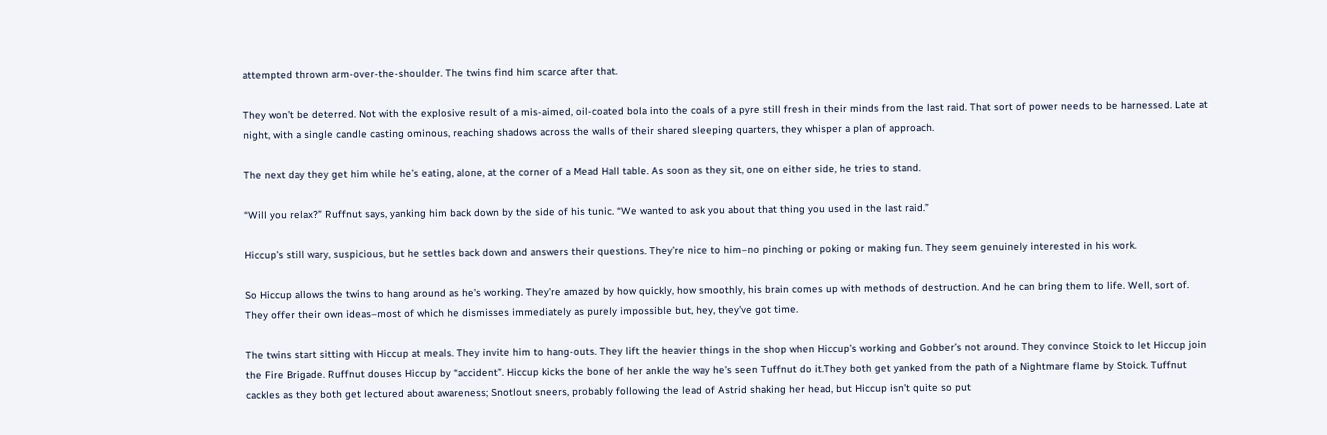attempted thrown arm-over-the-shoulder. The twins find him scarce after that.

They won’t be deterred. Not with the explosive result of a mis-aimed, oil-coated bola into the coals of a pyre still fresh in their minds from the last raid. That sort of power needs to be harnessed. Late at night, with a single candle casting ominous, reaching shadows across the walls of their shared sleeping quarters, they whisper a plan of approach.

The next day they get him while he’s eating, alone, at the corner of a Mead Hall table. As soon as they sit, one on either side, he tries to stand.

“Will you relax?” Ruffnut says, yanking him back down by the side of his tunic. “We wanted to ask you about that thing you used in the last raid.”

Hiccup’s still wary, suspicious, but he settles back down and answers their questions. They’re nice to him–no pinching or poking or making fun. They seem genuinely interested in his work.

So Hiccup allows the twins to hang around as he’s working. They’re amazed by how quickly, how smoothly, his brain comes up with methods of destruction. And he can bring them to life. Well, sort of. They offer their own ideas–most of which he dismisses immediately as purely impossible but, hey, they’ve got time.

The twins start sitting with Hiccup at meals. They invite him to hang-outs. They lift the heavier things in the shop when Hiccup’s working and Gobber’s not around. They convince Stoick to let Hiccup join the Fire Brigade. Ruffnut douses Hiccup by “accident”. Hiccup kicks the bone of her ankle the way he’s seen Tuffnut do it.They both get yanked from the path of a Nightmare flame by Stoick. Tuffnut cackles as they both get lectured about awareness; Snotlout sneers, probably following the lead of Astrid shaking her head, but Hiccup isn’t quite so put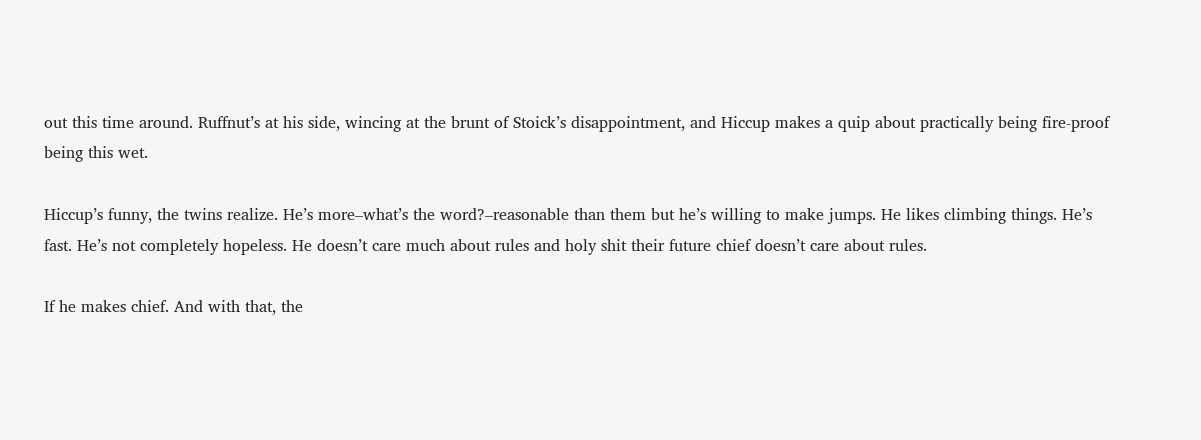out this time around. Ruffnut’s at his side, wincing at the brunt of Stoick’s disappointment, and Hiccup makes a quip about practically being fire-proof being this wet.

Hiccup’s funny, the twins realize. He’s more–what’s the word?–reasonable than them but he’s willing to make jumps. He likes climbing things. He’s fast. He’s not completely hopeless. He doesn’t care much about rules and holy shit their future chief doesn’t care about rules.

If he makes chief. And with that, the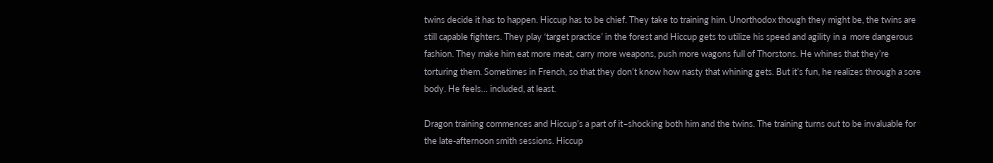twins decide it has to happen. Hiccup has to be chief. They take to training him. Unorthodox though they might be, the twins are still capable fighters. They play ‘target practice’ in the forest and Hiccup gets to utilize his speed and agility in a  more dangerous fashion. They make him eat more meat, carry more weapons, push more wagons full of Thorstons. He whines that they’re torturing them. Sometimes in French, so that they don’t know how nasty that whining gets. But it’s fun, he realizes through a sore body. He feels… included, at least.

Dragon training commences and Hiccup’s a part of it–shocking both him and the twins. The training turns out to be invaluable for the late-afternoon smith sessions. Hiccup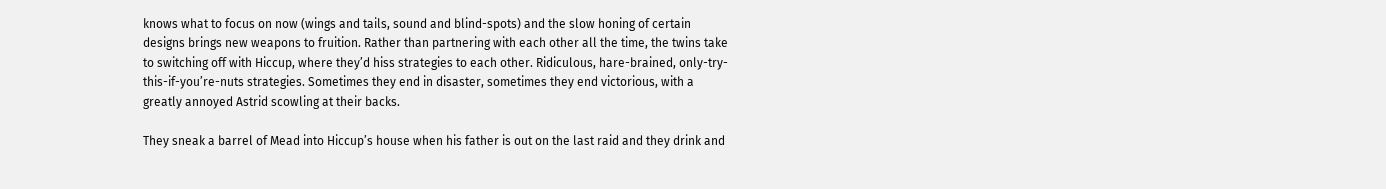knows what to focus on now (wings and tails, sound and blind-spots) and the slow honing of certain designs brings new weapons to fruition. Rather than partnering with each other all the time, the twins take to switching off with Hiccup, where they’d hiss strategies to each other. Ridiculous, hare-brained, only-try-this-if-you’re-nuts strategies. Sometimes they end in disaster, sometimes they end victorious, with a greatly annoyed Astrid scowling at their backs.

They sneak a barrel of Mead into Hiccup’s house when his father is out on the last raid and they drink and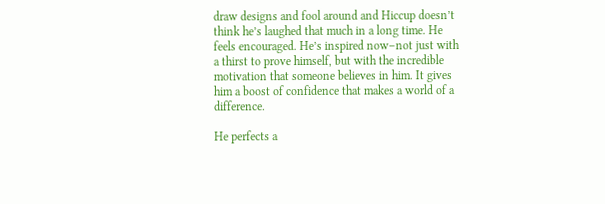draw designs and fool around and Hiccup doesn’t think he’s laughed that much in a long time. He feels encouraged. He’s inspired now–not just with a thirst to prove himself, but with the incredible motivation that someone believes in him. It gives him a boost of confidence that makes a world of a difference.

He perfects a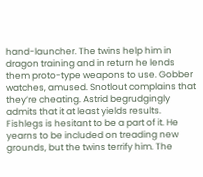hand-launcher. The twins help him in dragon training and in return he lends them proto-type weapons to use. Gobber watches, amused. Snotlout complains that they’re cheating. Astrid begrudgingly admits that it at least yields results. Fishlegs is hesitant to be a part of it. He yearns to be included on treading new grounds, but the twins terrify him. The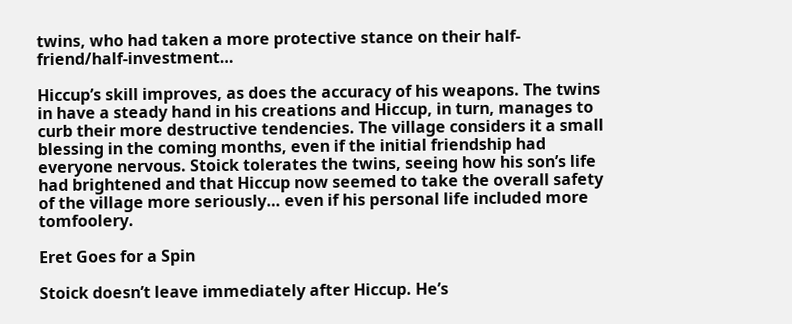twins, who had taken a more protective stance on their half-friend/half-investment…

Hiccup’s skill improves, as does the accuracy of his weapons. The twins in have a steady hand in his creations and Hiccup, in turn, manages to curb their more destructive tendencies. The village considers it a small blessing in the coming months, even if the initial friendship had everyone nervous. Stoick tolerates the twins, seeing how his son’s life had brightened and that Hiccup now seemed to take the overall safety of the village more seriously… even if his personal life included more tomfoolery.

Eret Goes for a Spin

Stoick doesn’t leave immediately after Hiccup. He’s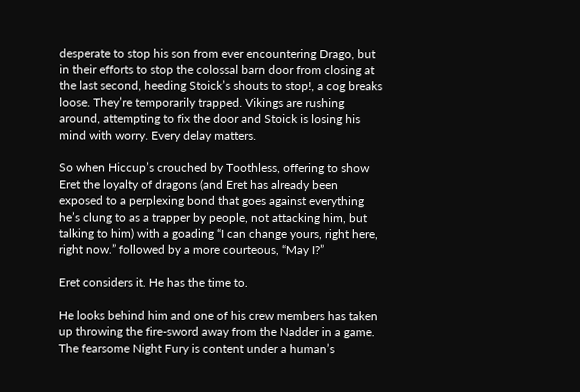desperate to stop his son from ever encountering Drago, but in their efforts to stop the colossal barn door from closing at the last second, heeding Stoick’s shouts to stop!, a cog breaks loose. They’re temporarily trapped. Vikings are rushing around, attempting to fix the door and Stoick is losing his mind with worry. Every delay matters.

So when Hiccup’s crouched by Toothless, offering to show Eret the loyalty of dragons (and Eret has already been exposed to a perplexing bond that goes against everything he’s clung to as a trapper by people, not attacking him, but talking to him) with a goading “I can change yours, right here, right now.” followed by a more courteous, “May I?”

Eret considers it. He has the time to.

He looks behind him and one of his crew members has taken up throwing the fire-sword away from the Nadder in a game. The fearsome Night Fury is content under a human’s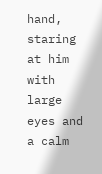hand, staring at him with large eyes and a calm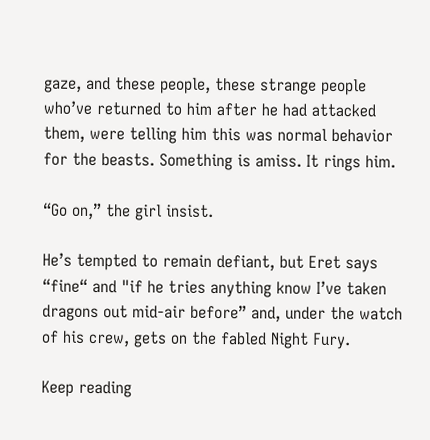gaze, and these people, these strange people who’ve returned to him after he had attacked them, were telling him this was normal behavior for the beasts. Something is amiss. It rings him.

“Go on,” the girl insist.

He’s tempted to remain defiant, but Eret says “fine“ and "if he tries anything know I’ve taken dragons out mid-air before” and, under the watch of his crew, gets on the fabled Night Fury.

Keep reading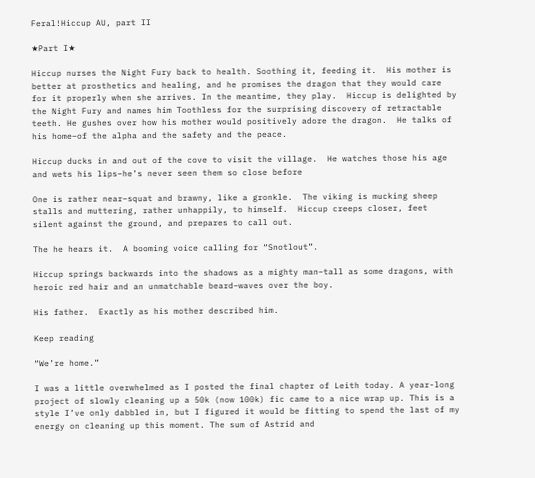Feral!Hiccup AU, part II

★Part I★

Hiccup nurses the Night Fury back to health. Soothing it, feeding it.  His mother is better at prosthetics and healing, and he promises the dragon that they would care for it properly when she arrives. In the meantime, they play.  Hiccup is delighted by the Night Fury and names him Toothless for the surprising discovery of retractable teeth. He gushes over how his mother would positively adore the dragon.  He talks of his home–of the alpha and the safety and the peace.

Hiccup ducks in and out of the cove to visit the village.  He watches those his age and wets his lips–he’s never seen them so close before

One is rather near–squat and brawny, like a gronkle.  The viking is mucking sheep stalls and muttering, rather unhappily, to himself.  Hiccup creeps closer, feet silent against the ground, and prepares to call out.

The he hears it.  A booming voice calling for “Snotlout”.

Hiccup springs backwards into the shadows as a mighty man–tall as some dragons, with heroic red hair and an unmatchable beard–waves over the boy.

His father.  Exactly as his mother described him.

Keep reading

“We’re home.”

I was a little overwhelmed as I posted the final chapter of Leith today. A year-long project of slowly cleaning up a 50k (now 100k) fic came to a nice wrap up. This is a style I’ve only dabbled in, but I figured it would be fitting to spend the last of my energy on cleaning up this moment. The sum of Astrid and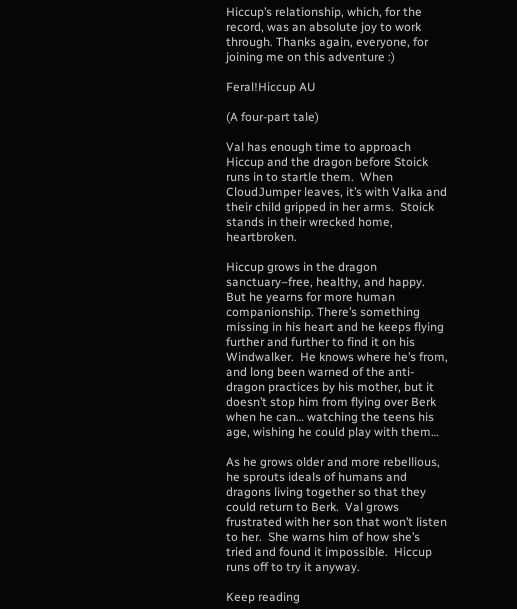Hiccup’s relationship, which, for the record, was an absolute joy to work through. Thanks again, everyone, for joining me on this adventure :)

Feral!Hiccup AU

(A four-part tale)

Val has enough time to approach Hiccup and the dragon before Stoick runs in to startle them.  When CloudJumper leaves, it’s with Valka and their child gripped in her arms.  Stoick stands in their wrecked home, heartbroken.

Hiccup grows in the dragon sanctuary–free, healthy, and happy.  But he yearns for more human companionship. There’s something missing in his heart and he keeps flying further and further to find it on his Windwalker.  He knows where he’s from, and long been warned of the anti-dragon practices by his mother, but it doesn’t stop him from flying over Berk when he can… watching the teens his age, wishing he could play with them…

As he grows older and more rebellious, he sprouts ideals of humans and dragons living together so that they could return to Berk.  Val grows frustrated with her son that won’t listen to her.  She warns him of how she’s tried and found it impossible.  Hiccup runs off to try it anyway.

Keep reading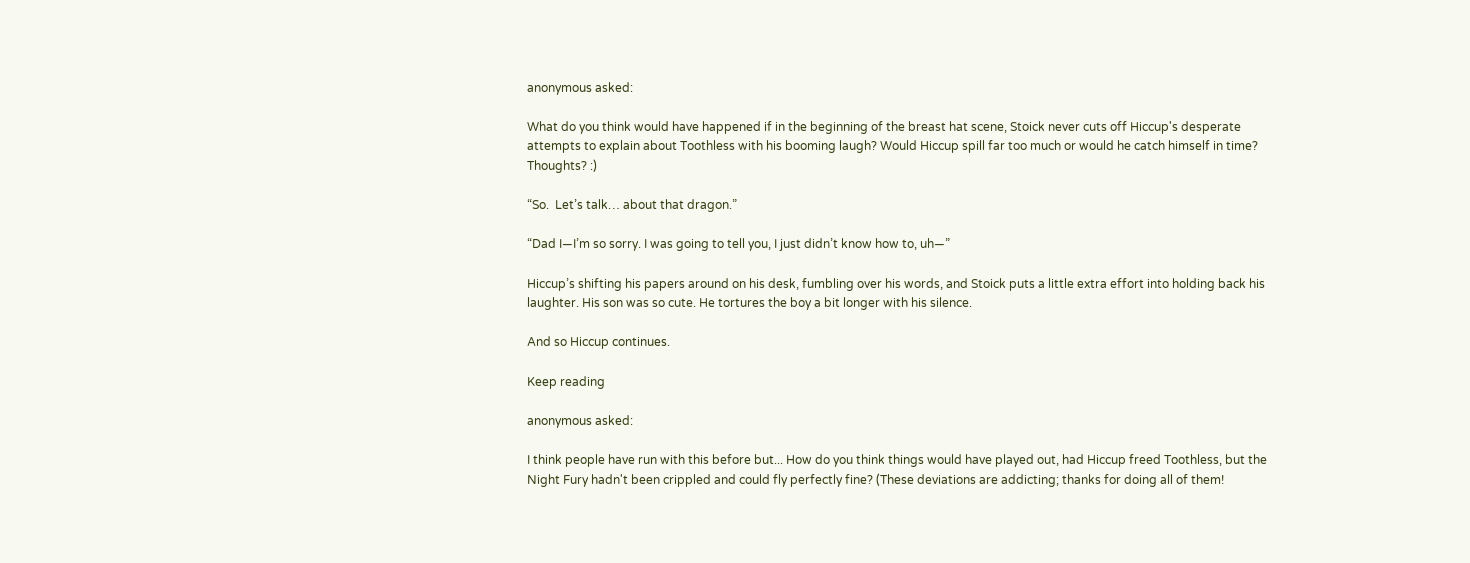anonymous asked:

What do you think would have happened if in the beginning of the breast hat scene, Stoick never cuts off Hiccup's desperate attempts to explain about Toothless with his booming laugh? Would Hiccup spill far too much or would he catch himself in time? Thoughts? :)

“So.  Let’s talk… about that dragon.”

“Dad I—I’m so sorry. I was going to tell you, I just didn’t know how to, uh—”

Hiccup’s shifting his papers around on his desk, fumbling over his words, and Stoick puts a little extra effort into holding back his laughter. His son was so cute. He tortures the boy a bit longer with his silence.

And so Hiccup continues.

Keep reading

anonymous asked:

I think people have run with this before but... How do you think things would have played out, had Hiccup freed Toothless, but the Night Fury hadn't been crippled and could fly perfectly fine? (These deviations are addicting; thanks for doing all of them!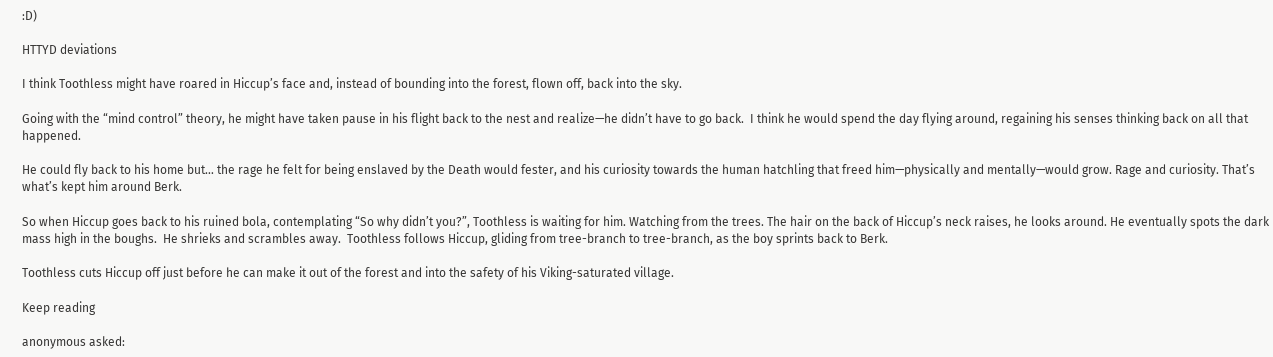:D)

HTTYD deviations

I think Toothless might have roared in Hiccup’s face and, instead of bounding into the forest, flown off, back into the sky.

Going with the “mind control” theory, he might have taken pause in his flight back to the nest and realize—he didn’t have to go back.  I think he would spend the day flying around, regaining his senses thinking back on all that happened.

He could fly back to his home but… the rage he felt for being enslaved by the Death would fester, and his curiosity towards the human hatchling that freed him—physically and mentally—would grow. Rage and curiosity. That’s what’s kept him around Berk.

So when Hiccup goes back to his ruined bola, contemplating “So why didn’t you?”, Toothless is waiting for him. Watching from the trees. The hair on the back of Hiccup’s neck raises, he looks around. He eventually spots the dark mass high in the boughs.  He shrieks and scrambles away.  Toothless follows Hiccup, gliding from tree-branch to tree-branch, as the boy sprints back to Berk.

Toothless cuts Hiccup off just before he can make it out of the forest and into the safety of his Viking-saturated village.

Keep reading

anonymous asked: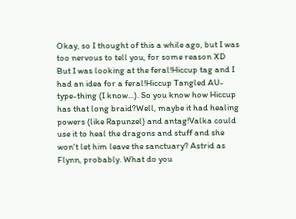Okay, so I thought of this a while ago, but I was too nervous to tell you, for some reason XD But I was looking at the feral!Hiccup tag and I had an idea for a feral!Hiccup Tangled AU-type-thing (I know...). So you know how Hiccup has that long braid?Well, maybe it had healing powers (like Rapunzel) and antag!Valka could use it to heal the dragons and stuff and she won't let him leave the sanctuary? Astrid as Flynn, probably. What do you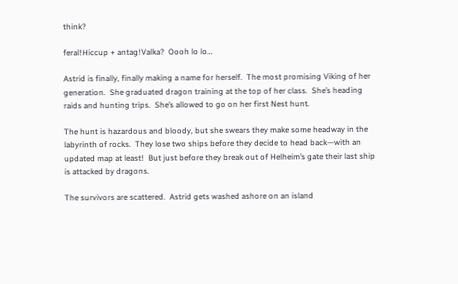think?

feral!Hiccup + antag!Valka?  Oooh lo lo…

Astrid is finally, finally making a name for herself.  The most promising Viking of her generation.  She graduated dragon training at the top of her class.  She’s heading raids and hunting trips.  She’s allowed to go on her first Nest hunt.

The hunt is hazardous and bloody, but she swears they make some headway in the labyrinth of rocks.  They lose two ships before they decide to head back—with an updated map at least!  But just before they break out of Helheim’s gate their last ship is attacked by dragons.

The survivors are scattered.  Astrid gets washed ashore on an island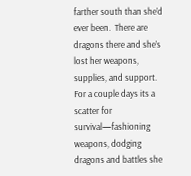farther south than she’d ever been.  There are dragons there and she’s lost her weapons, supplies, and support.  For a couple days its a scatter for survival—fashioning weapons, dodging dragons and battles she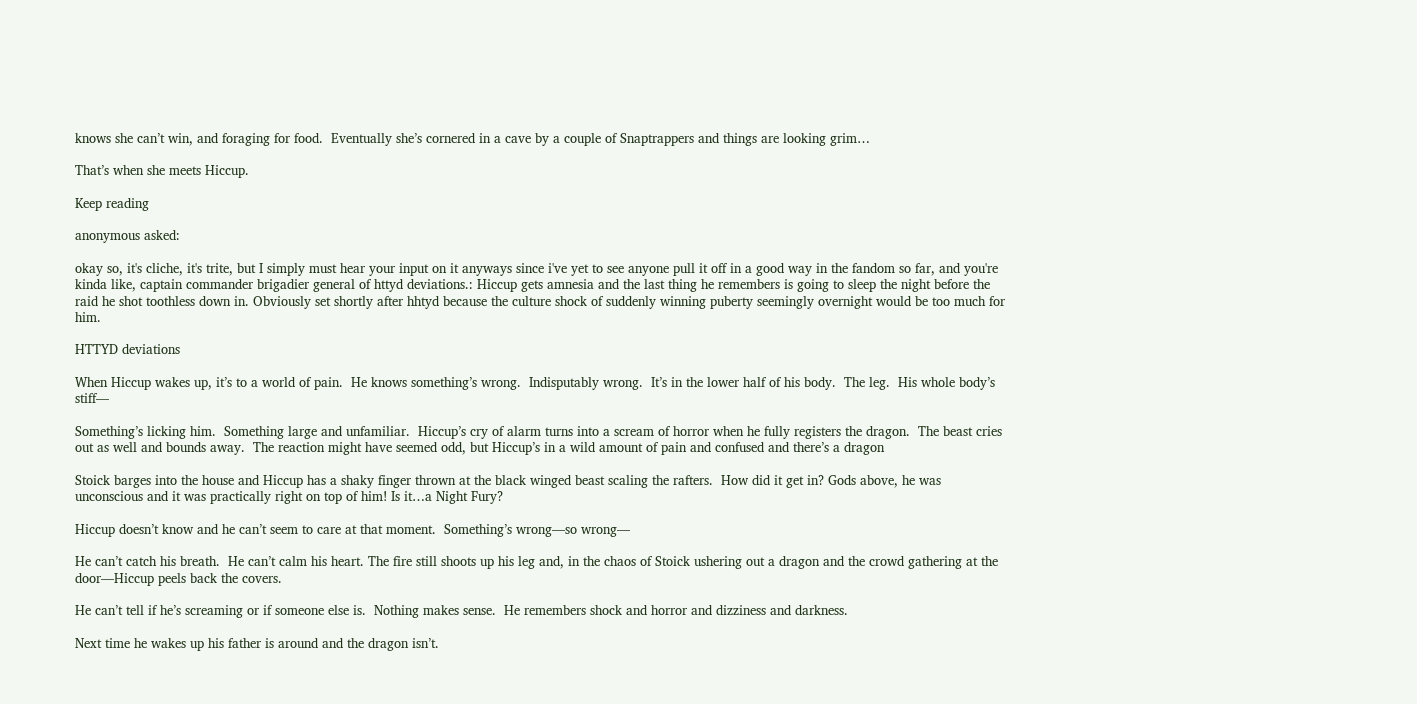knows she can’t win, and foraging for food.  Eventually she’s cornered in a cave by a couple of Snaptrappers and things are looking grim…

That’s when she meets Hiccup.

Keep reading

anonymous asked:

okay so, it's cliche, it's trite, but I simply must hear your input on it anyways since i've yet to see anyone pull it off in a good way in the fandom so far, and you're kinda like, captain commander brigadier general of httyd deviations.: Hiccup gets amnesia and the last thing he remembers is going to sleep the night before the raid he shot toothless down in. Obviously set shortly after hhtyd because the culture shock of suddenly winning puberty seemingly overnight would be too much for him.

HTTYD deviations

When Hiccup wakes up, it’s to a world of pain.  He knows something’s wrong.  Indisputably wrong.  It’s in the lower half of his body.  The leg.  His whole body’s stiff—

Something’s licking him.  Something large and unfamiliar.  Hiccup’s cry of alarm turns into a scream of horror when he fully registers the dragon.  The beast cries out as well and bounds away.  The reaction might have seemed odd, but Hiccup’s in a wild amount of pain and confused and there’s a dragon

Stoick barges into the house and Hiccup has a shaky finger thrown at the black winged beast scaling the rafters.  How did it get in? Gods above, he was unconscious and it was practically right on top of him! Is it…a Night Fury?

Hiccup doesn’t know and he can’t seem to care at that moment.  Something’s wrong—so wrong—

He can’t catch his breath.  He can’t calm his heart. The fire still shoots up his leg and, in the chaos of Stoick ushering out a dragon and the crowd gathering at the door—Hiccup peels back the covers.

He can’t tell if he’s screaming or if someone else is.  Nothing makes sense.  He remembers shock and horror and dizziness and darkness.

Next time he wakes up his father is around and the dragon isn’t.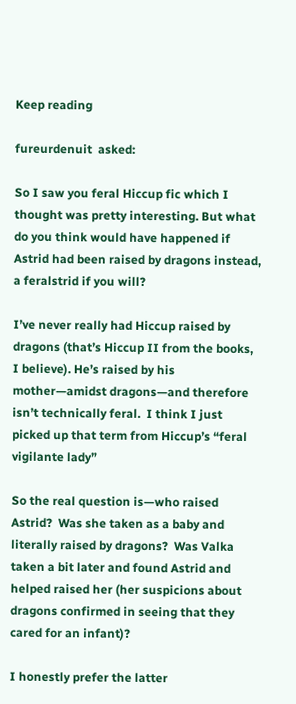Keep reading

fureurdenuit  asked:

So I saw you feral Hiccup fic which I thought was pretty interesting. But what do you think would have happened if Astrid had been raised by dragons instead, a feralstrid if you will?

I’ve never really had Hiccup raised by dragons (that’s Hiccup II from the books, I believe). He’s raised by his mother—amidst dragons—and therefore  isn’t technically feral.  I think I just picked up that term from Hiccup’s “feral vigilante lady”

So the real question is—who raised Astrid?  Was she taken as a baby and literally raised by dragons?  Was Valka taken a bit later and found Astrid and helped raised her (her suspicions about dragons confirmed in seeing that they cared for an infant)?

I honestly prefer the latter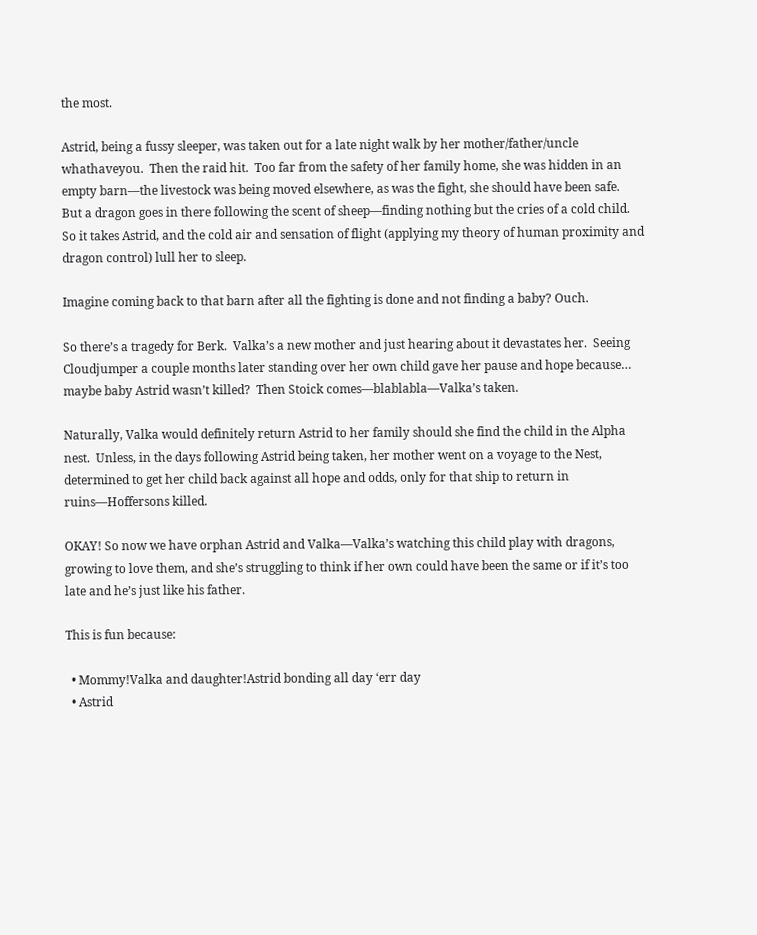the most.

Astrid, being a fussy sleeper, was taken out for a late night walk by her mother/father/uncle whathaveyou.  Then the raid hit.  Too far from the safety of her family home, she was hidden in an empty barn—the livestock was being moved elsewhere, as was the fight, she should have been safe.  But a dragon goes in there following the scent of sheep—finding nothing but the cries of a cold child.  So it takes Astrid, and the cold air and sensation of flight (applying my theory of human proximity and dragon control) lull her to sleep.

Imagine coming back to that barn after all the fighting is done and not finding a baby? Ouch.

So there’s a tragedy for Berk.  Valka’s a new mother and just hearing about it devastates her.  Seeing Cloudjumper a couple months later standing over her own child gave her pause and hope because… maybe baby Astrid wasn’t killed?  Then Stoick comes—blablabla—Valka’s taken.

Naturally, Valka would definitely return Astrid to her family should she find the child in the Alpha nest.  Unless, in the days following Astrid being taken, her mother went on a voyage to the Nest, determined to get her child back against all hope and odds, only for that ship to return in ruins—Hoffersons killed.

OKAY! So now we have orphan Astrid and Valka—Valka’s watching this child play with dragons, growing to love them, and she’s struggling to think if her own could have been the same or if it’s too late and he’s just like his father.

This is fun because:

  • Mommy!Valka and daughter!Astrid bonding all day ‘err day
  • Astrid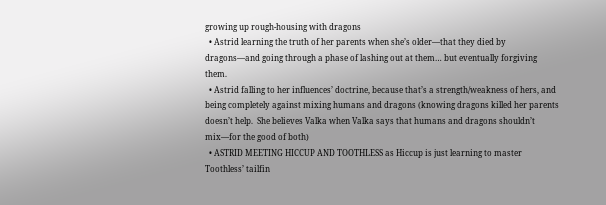growing up rough-housing with dragons
  • Astrid learning the truth of her parents when she’s older—that they died by dragons—and going through a phase of lashing out at them… but eventually forgiving them.
  • Astrid falling to her influences’ doctrine, because that’s a strength/weakness of hers, and being completely against mixing humans and dragons (knowing dragons killed her parents doesn’t help.  She believes Valka when Valka says that humans and dragons shouldn’t mix—for the good of both)
  • ASTRID MEETING HICCUP AND TOOTHLESS as Hiccup is just learning to master Toothless’ tailfin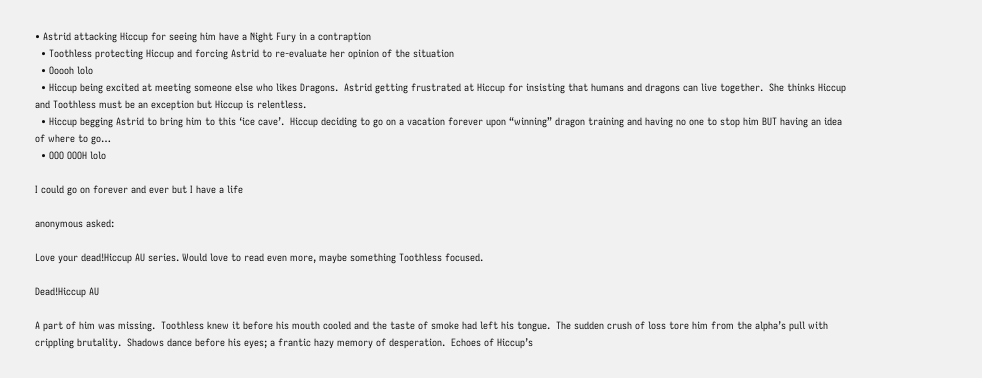• Astrid attacking Hiccup for seeing him have a Night Fury in a contraption
  • Toothless protecting Hiccup and forcing Astrid to re-evaluate her opinion of the situation
  • Ooooh lolo
  • Hiccup being excited at meeting someone else who likes Dragons.  Astrid getting frustrated at Hiccup for insisting that humans and dragons can live together.  She thinks Hiccup and Toothless must be an exception but Hiccup is relentless.
  • Hiccup begging Astrid to bring him to this ‘ice cave’.  Hiccup deciding to go on a vacation forever upon “winning” dragon training and having no one to stop him BUT having an idea of where to go…
  • OOO OOOH lolo

I could go on forever and ever but I have a life

anonymous asked:

Love your dead!Hiccup AU series. Would love to read even more, maybe something Toothless focused.

Dead!Hiccup AU

A part of him was missing.  Toothless knew it before his mouth cooled and the taste of smoke had left his tongue.  The sudden crush of loss tore him from the alpha’s pull with crippling brutality.  Shadows dance before his eyes; a frantic hazy memory of desperation.  Echoes of Hiccup’s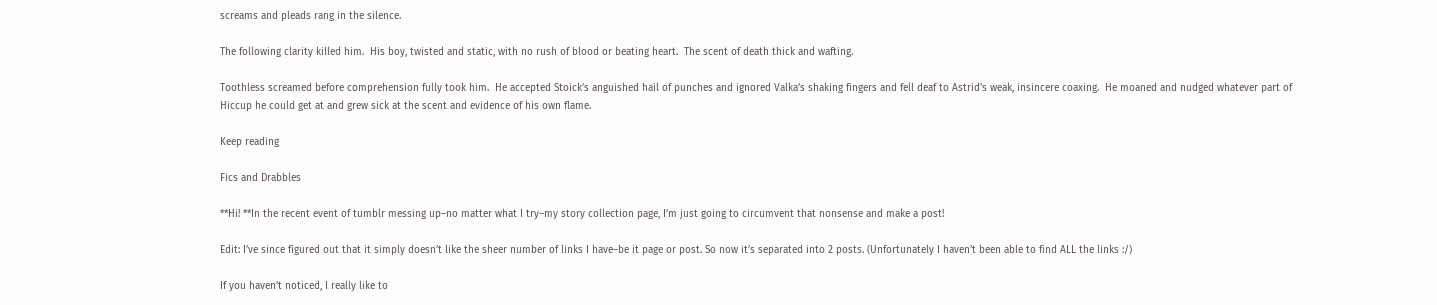screams and pleads rang in the silence.

The following clarity killed him.  His boy, twisted and static, with no rush of blood or beating heart.  The scent of death thick and wafting.

Toothless screamed before comprehension fully took him.  He accepted Stoick’s anguished hail of punches and ignored Valka’s shaking fingers and fell deaf to Astrid’s weak, insincere coaxing.  He moaned and nudged whatever part of Hiccup he could get at and grew sick at the scent and evidence of his own flame.

Keep reading

Fics and Drabbles

**Hi! **In the recent event of tumblr messing up–no matter what I try–my story collection page, I’m just going to circumvent that nonsense and make a post!

Edit: I’ve since figured out that it simply doesn’t like the sheer number of links I have–be it page or post. So now it’s separated into 2 posts. (Unfortunately I haven’t been able to find ALL the links :/)

If you haven’t noticed, I really like to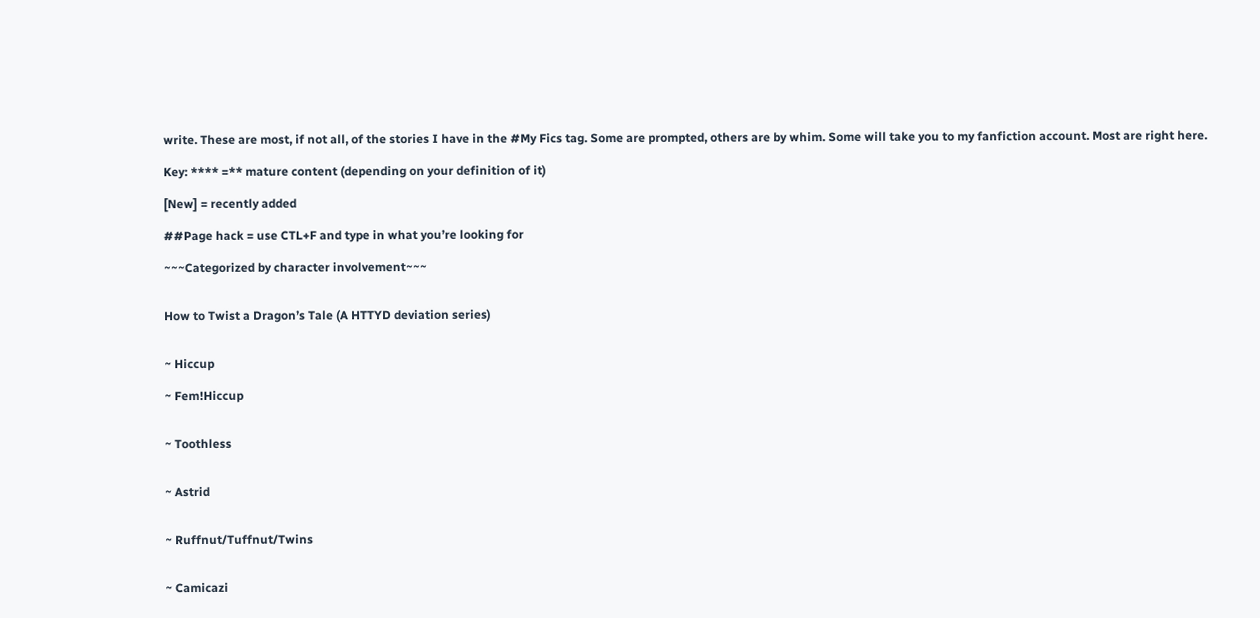write. These are most, if not all, of the stories I have in the #My Fics tag. Some are prompted, others are by whim. Some will take you to my fanfiction account. Most are right here.

Key: **** =** mature content (depending on your definition of it)

[New] = recently added

##Page hack = use CTL+F and type in what you’re looking for

~~~Categorized by character involvement~~~


How to Twist a Dragon’s Tale (A HTTYD deviation series)


~ Hiccup

~ Fem!Hiccup


~ Toothless


~ Astrid


~ Ruffnut/Tuffnut/Twins


~ Camicazi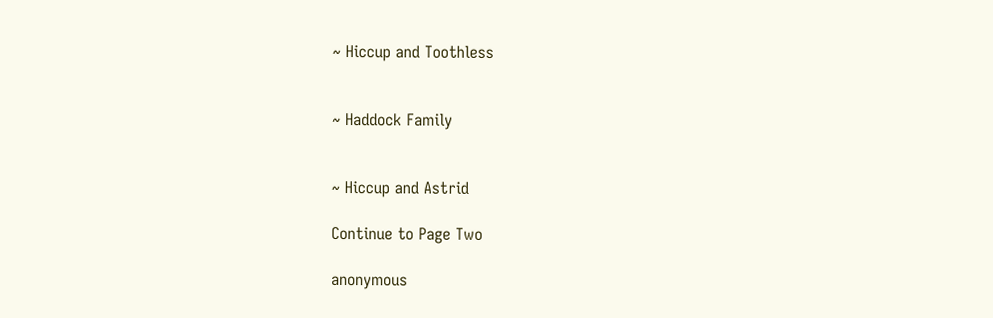~ Hiccup and Toothless


~ Haddock Family


~ Hiccup and Astrid

Continue to Page Two

anonymous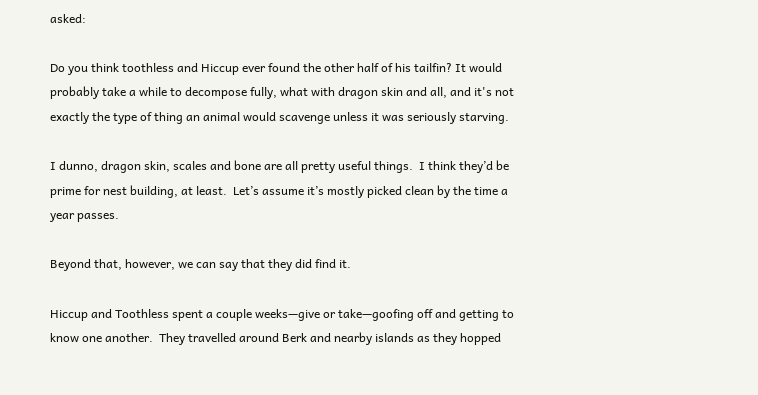asked:

Do you think toothless and Hiccup ever found the other half of his tailfin? It would probably take a while to decompose fully, what with dragon skin and all, and it's not exactly the type of thing an animal would scavenge unless it was seriously starving.

I dunno, dragon skin, scales and bone are all pretty useful things.  I think they’d be prime for nest building, at least.  Let’s assume it’s mostly picked clean by the time a year passes.

Beyond that, however, we can say that they did find it.

Hiccup and Toothless spent a couple weeks—give or take—goofing off and getting to know one another.  They travelled around Berk and nearby islands as they hopped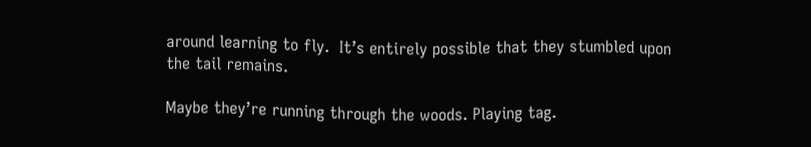around learning to fly.  It’s entirely possible that they stumbled upon the tail remains.

Maybe they’re running through the woods. Playing tag.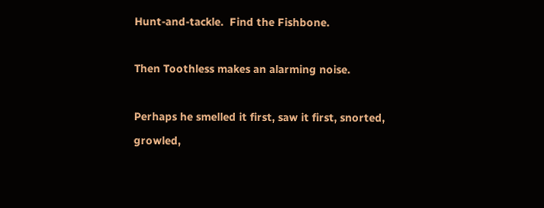Hunt-and-tackle.  Find the Fishbone.

Then Toothless makes an alarming noise.

Perhaps he smelled it first, saw it first, snorted, growled,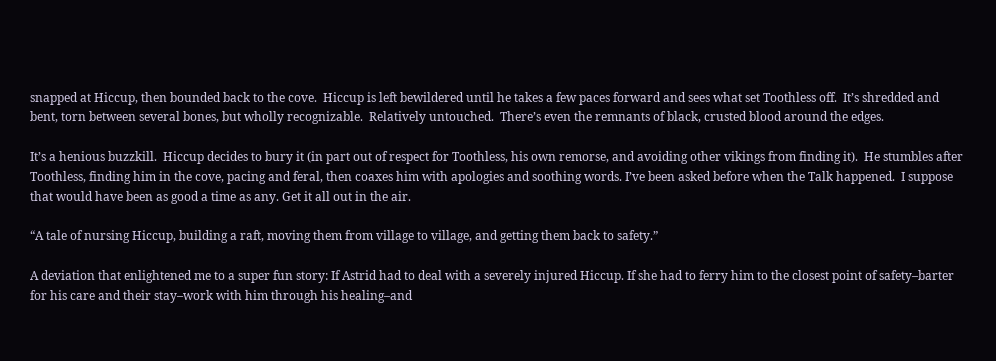snapped at Hiccup, then bounded back to the cove.  Hiccup is left bewildered until he takes a few paces forward and sees what set Toothless off.  It’s shredded and bent, torn between several bones, but wholly recognizable.  Relatively untouched.  There’s even the remnants of black, crusted blood around the edges.

It’s a henious buzzkill.  Hiccup decides to bury it (in part out of respect for Toothless, his own remorse, and avoiding other vikings from finding it).  He stumbles after Toothless, finding him in the cove, pacing and feral, then coaxes him with apologies and soothing words. I’ve been asked before when the Talk happened.  I suppose that would have been as good a time as any. Get it all out in the air.

“A tale of nursing Hiccup, building a raft, moving them from village to village, and getting them back to safety.”

A deviation that enlightened me to a super fun story: If Astrid had to deal with a severely injured Hiccup. If she had to ferry him to the closest point of safety–barter for his care and their stay–work with him through his healing–and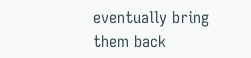eventually bring them back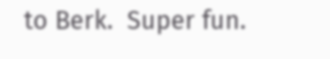to Berk.  Super fun.